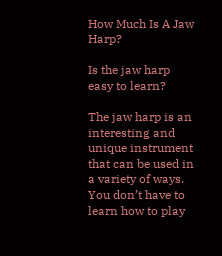How Much Is A Jaw Harp?

Is the jaw harp easy to learn?

The jaw harp is an interesting and unique instrument that can be used in a variety of ways. You don’t have to learn how to play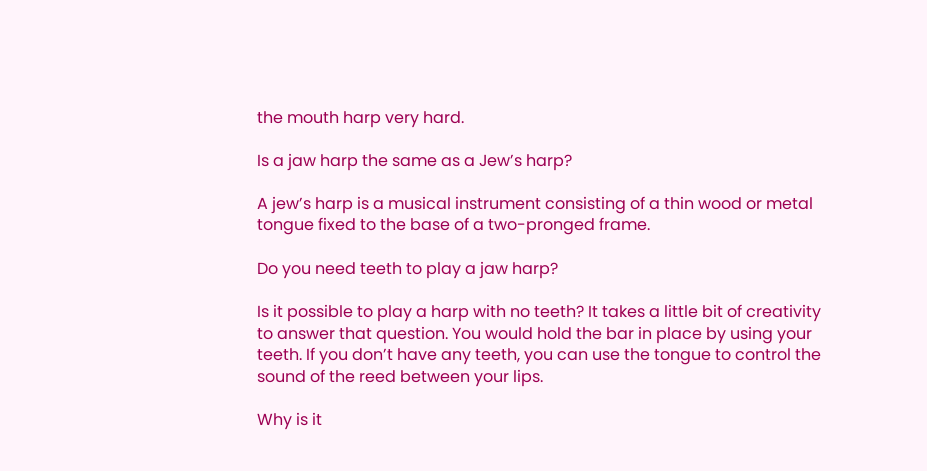the mouth harp very hard.

Is a jaw harp the same as a Jew’s harp?

A jew’s harp is a musical instrument consisting of a thin wood or metal tongue fixed to the base of a two-pronged frame.

Do you need teeth to play a jaw harp?

Is it possible to play a harp with no teeth? It takes a little bit of creativity to answer that question. You would hold the bar in place by using your teeth. If you don’t have any teeth, you can use the tongue to control the sound of the reed between your lips.

Why is it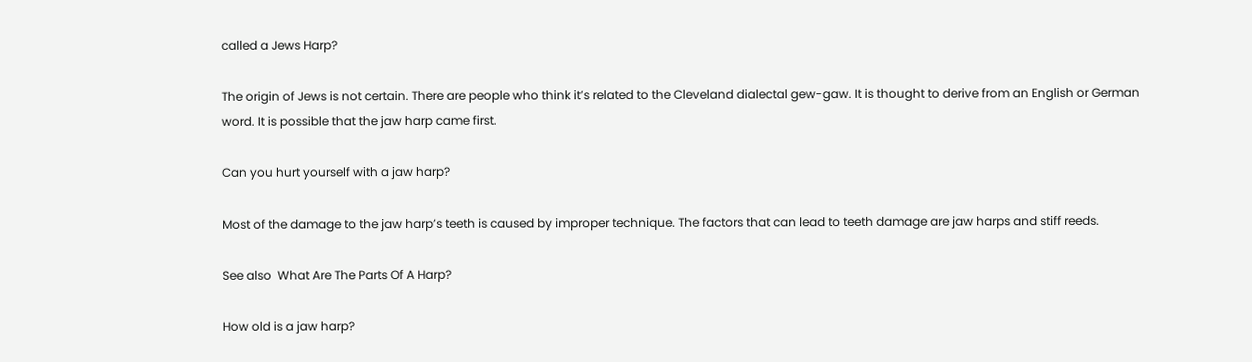called a Jews Harp?

The origin of Jews is not certain. There are people who think it’s related to the Cleveland dialectal gew-gaw. It is thought to derive from an English or German word. It is possible that the jaw harp came first.

Can you hurt yourself with a jaw harp?

Most of the damage to the jaw harp’s teeth is caused by improper technique. The factors that can lead to teeth damage are jaw harps and stiff reeds.

See also  What Are The Parts Of A Harp?

How old is a jaw harp?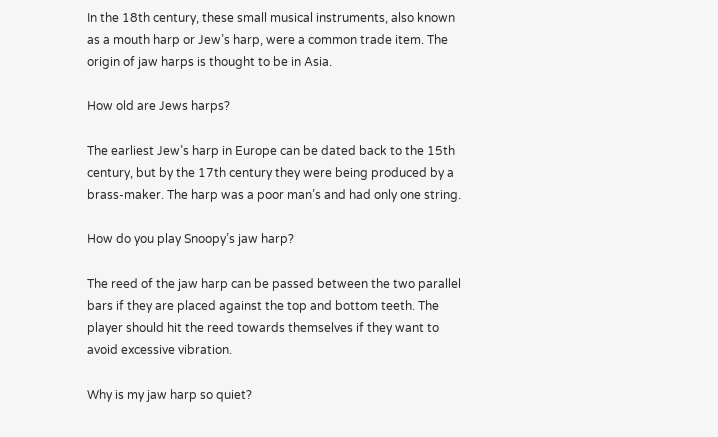In the 18th century, these small musical instruments, also known as a mouth harp or Jew’s harp, were a common trade item. The origin of jaw harps is thought to be in Asia.

How old are Jews harps?

The earliest Jew’s harp in Europe can be dated back to the 15th century, but by the 17th century they were being produced by a brass-maker. The harp was a poor man’s and had only one string.

How do you play Snoopy’s jaw harp?

The reed of the jaw harp can be passed between the two parallel bars if they are placed against the top and bottom teeth. The player should hit the reed towards themselves if they want to avoid excessive vibration.

Why is my jaw harp so quiet?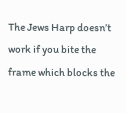The Jews Harp doesn’t work if you bite the frame which blocks the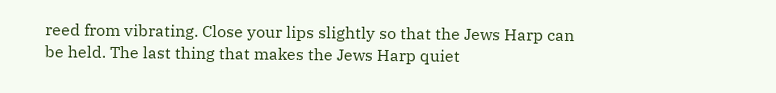reed from vibrating. Close your lips slightly so that the Jews Harp can be held. The last thing that makes the Jews Harp quiet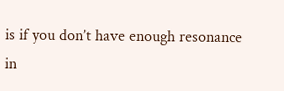is if you don’t have enough resonance in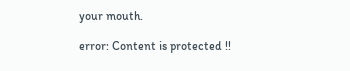your mouth.

error: Content is protected !!